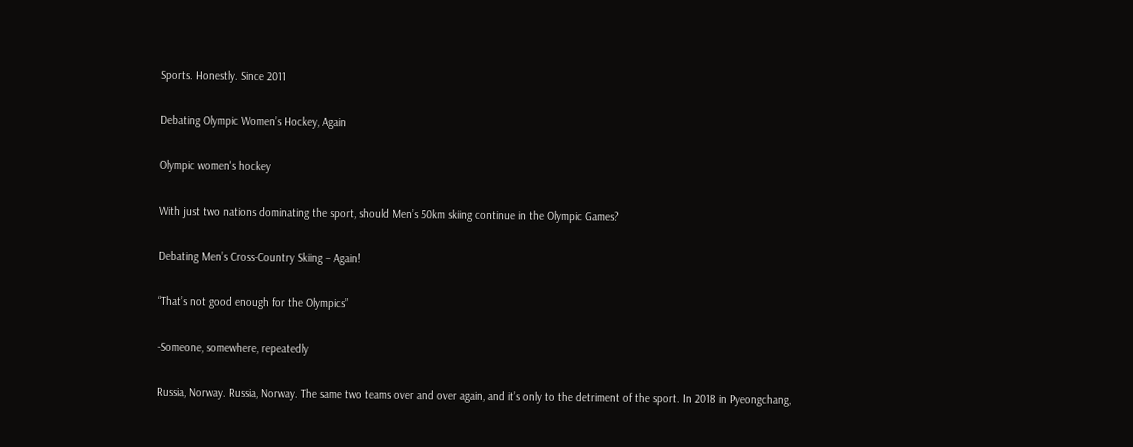Sports. Honestly. Since 2011

Debating Olympic Women’s Hockey, Again

Olympic women's hockey

With just two nations dominating the sport, should Men’s 50km skiing continue in the Olympic Games?

Debating Men’s Cross-Country Skiing – Again!

“That’s not good enough for the Olympics”

-Someone, somewhere, repeatedly

Russia, Norway. Russia, Norway. The same two teams over and over again, and it’s only to the detriment of the sport. In 2018 in Pyeongchang,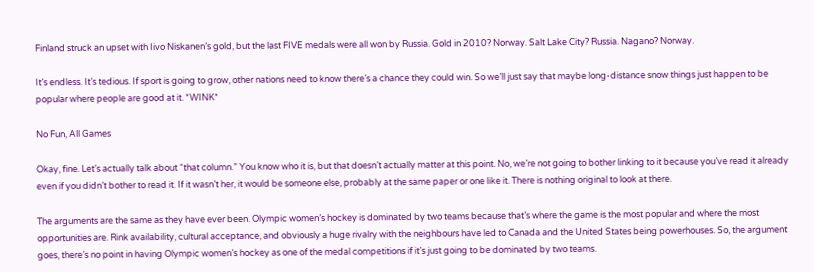Finland struck an upset with Iivo Niskanen’s gold, but the last FIVE medals were all won by Russia. Gold in 2010? Norway. Salt Lake City? Russia. Nagano? Norway.

It’s endless. It’s tedious. If sport is going to grow, other nations need to know there’s a chance they could win. So we’ll just say that maybe long-distance snow things just happen to be popular where people are good at it. *WINK*

No Fun, All Games

Okay, fine. Let’s actually talk about “that column.” You know who it is, but that doesn’t actually matter at this point. No, we’re not going to bother linking to it because you’ve read it already even if you didn’t bother to read it. If it wasn’t her, it would be someone else, probably at the same paper or one like it. There is nothing original to look at there.

The arguments are the same as they have ever been. Olympic women’s hockey is dominated by two teams because that’s where the game is the most popular and where the most opportunities are. Rink availability, cultural acceptance, and obviously a huge rivalry with the neighbours have led to Canada and the United States being powerhouses. So, the argument goes, there’s no point in having Olympic women’s hockey as one of the medal competitions if it’s just going to be dominated by two teams.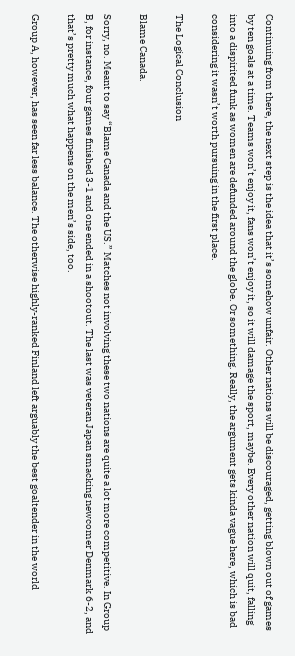Continuing from there, the next step is the idea that it’s somehow unfair. Other nations will be discouraged, getting blown out of games by ten goals at a time. Teams won’t enjoy it, fans won’t enjoy it, so it will damage the sport, maybe. Every other nation will quit, falling into a dispirited funk as women are defunded around the globe. Or something. Really, the argument gets kinda vague here, which is bad considering it wasn’t worth pursuing in the first place.

The Logical Conclusion

Blame Canada.

Sorry, no. Meant to say “Blame Canada and the US.” Matches not involving these two nations are quite a lot more competitive. In Group B, for instance, four games finished 3-1 and one ended in a shootout. The last was veteran Japan smacking newcomer Denmark 6-2, and that’s pretty much what happens on the men’s side, too.

Group A, however, has seen far less balance. The otherwise highly-ranked Finland left arguably the best goaltender in the world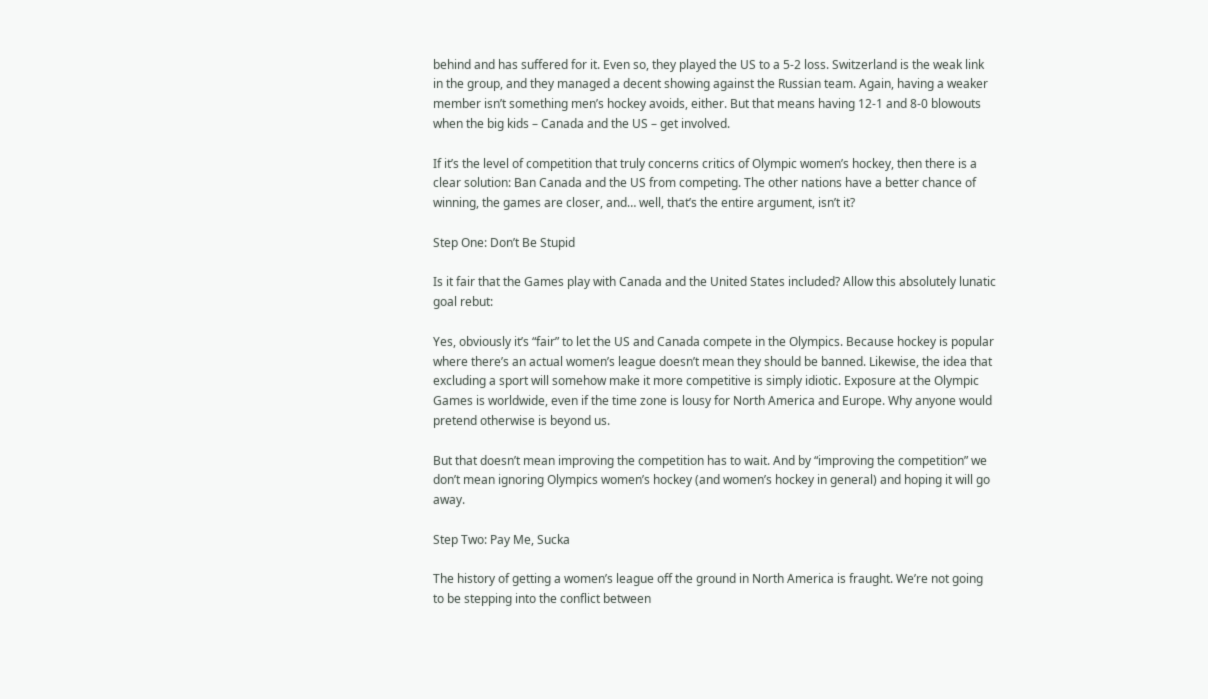behind and has suffered for it. Even so, they played the US to a 5-2 loss. Switzerland is the weak link in the group, and they managed a decent showing against the Russian team. Again, having a weaker member isn’t something men’s hockey avoids, either. But that means having 12-1 and 8-0 blowouts when the big kids – Canada and the US – get involved.

If it’s the level of competition that truly concerns critics of Olympic women’s hockey, then there is a clear solution: Ban Canada and the US from competing. The other nations have a better chance of winning, the games are closer, and… well, that’s the entire argument, isn’t it?

Step One: Don’t Be Stupid

Is it fair that the Games play with Canada and the United States included? Allow this absolutely lunatic goal rebut:

Yes, obviously it’s “fair” to let the US and Canada compete in the Olympics. Because hockey is popular where there’s an actual women’s league doesn’t mean they should be banned. Likewise, the idea that excluding a sport will somehow make it more competitive is simply idiotic. Exposure at the Olympic Games is worldwide, even if the time zone is lousy for North America and Europe. Why anyone would pretend otherwise is beyond us.

But that doesn’t mean improving the competition has to wait. And by “improving the competition” we don’t mean ignoring Olympics women’s hockey (and women’s hockey in general) and hoping it will go away.

Step Two: Pay Me, Sucka

The history of getting a women’s league off the ground in North America is fraught. We’re not going to be stepping into the conflict between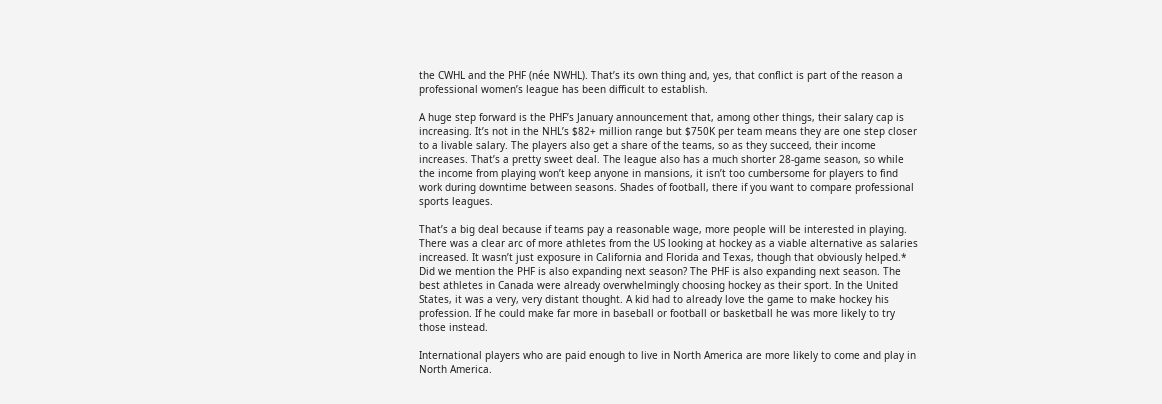the CWHL and the PHF (née NWHL). That’s its own thing and, yes, that conflict is part of the reason a professional women’s league has been difficult to establish.

A huge step forward is the PHF’s January announcement that, among other things, their salary cap is increasing. It’s not in the NHL’s $82+ million range but $750K per team means they are one step closer to a livable salary. The players also get a share of the teams, so as they succeed, their income increases. That’s a pretty sweet deal. The league also has a much shorter 28-game season, so while the income from playing won’t keep anyone in mansions, it isn’t too cumbersome for players to find work during downtime between seasons. Shades of football, there if you want to compare professional sports leagues.

That’s a big deal because if teams pay a reasonable wage, more people will be interested in playing. There was a clear arc of more athletes from the US looking at hockey as a viable alternative as salaries increased. It wasn’t just exposure in California and Florida and Texas, though that obviously helped.* Did we mention the PHF is also expanding next season? The PHF is also expanding next season. The best athletes in Canada were already overwhelmingly choosing hockey as their sport. In the United States, it was a very, very distant thought. A kid had to already love the game to make hockey his profession. If he could make far more in baseball or football or basketball he was more likely to try those instead.

International players who are paid enough to live in North America are more likely to come and play in North America.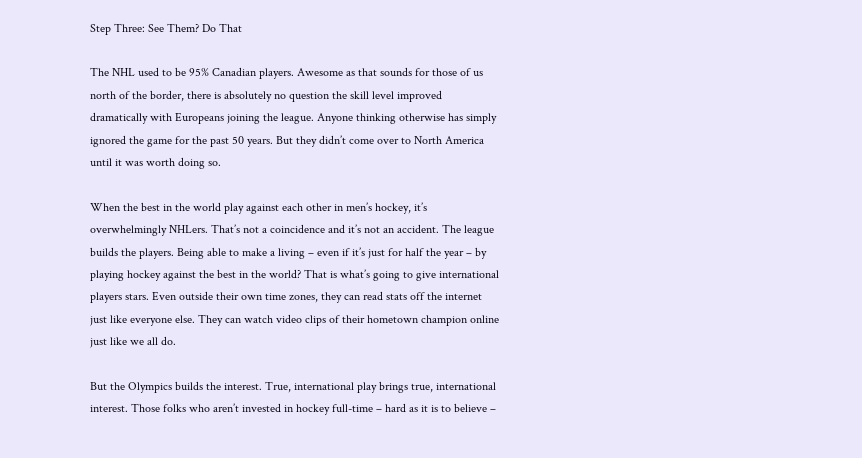Step Three: See Them? Do That

The NHL used to be 95% Canadian players. Awesome as that sounds for those of us north of the border, there is absolutely no question the skill level improved dramatically with Europeans joining the league. Anyone thinking otherwise has simply ignored the game for the past 50 years. But they didn’t come over to North America until it was worth doing so.

When the best in the world play against each other in men’s hockey, it’s overwhelmingly NHLers. That’s not a coincidence and it’s not an accident. The league builds the players. Being able to make a living – even if it’s just for half the year – by playing hockey against the best in the world? That is what’s going to give international players stars. Even outside their own time zones, they can read stats off the internet just like everyone else. They can watch video clips of their hometown champion online just like we all do.

But the Olympics builds the interest. True, international play brings true, international interest. Those folks who aren’t invested in hockey full-time – hard as it is to believe –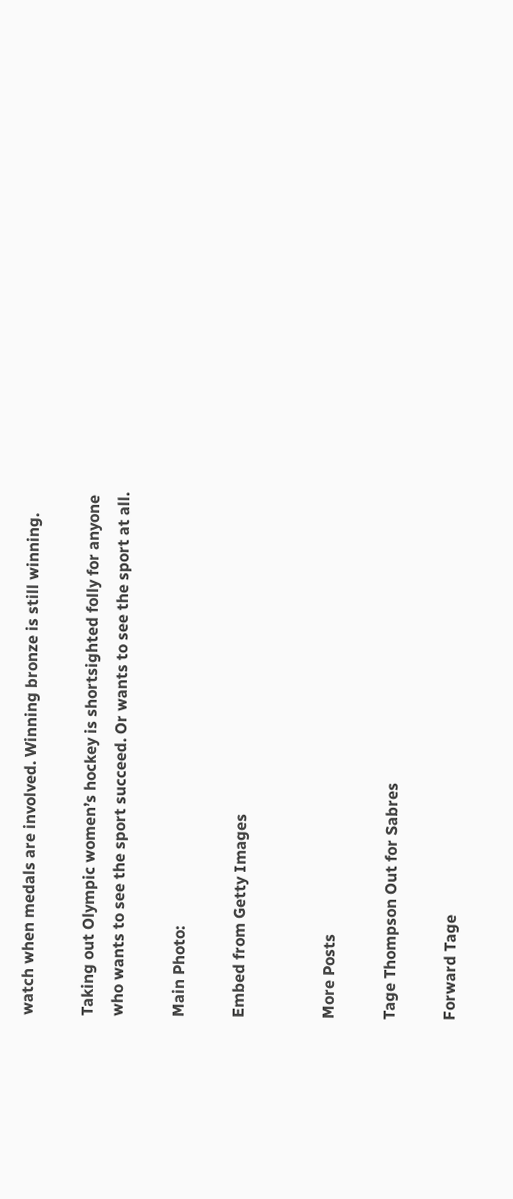watch when medals are involved. Winning bronze is still winning.

Taking out Olympic women’s hockey is shortsighted folly for anyone who wants to see the sport succeed. Or wants to see the sport at all.

Main Photo:

Embed from Getty Images


More Posts

Tage Thompson Out for Sabres

Forward Tage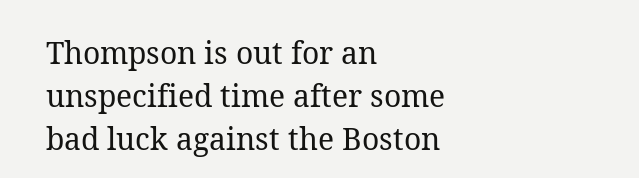Thompson is out for an unspecified time after some bad luck against the Boston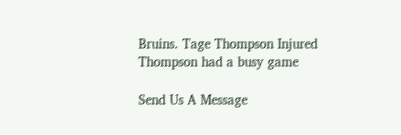Bruins. Tage Thompson Injured Thompson had a busy game

Send Us A Message